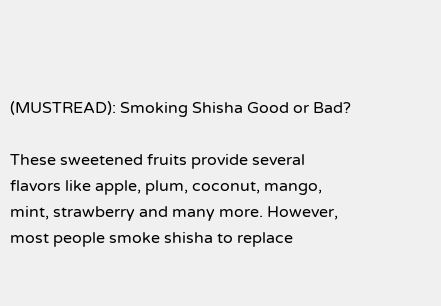(MUSTREAD): Smoking Shisha Good or Bad?

These sweetened fruits provide several flavors like apple, plum, coconut, mango, mint, strawberry and many more. However, most people smoke shisha to replace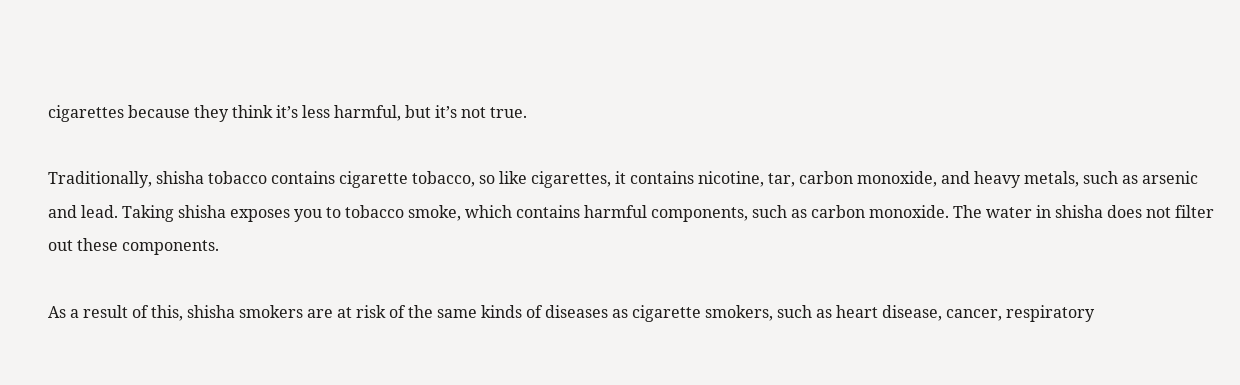cigarettes because they think it’s less harmful, but it’s not true.

Traditionally, shisha tobacco contains cigarette tobacco, so like cigarettes, it contains nicotine, tar, carbon monoxide, and heavy metals, such as arsenic and lead. Taking shisha exposes you to tobacco smoke, which contains harmful components, such as carbon monoxide. The water in shisha does not filter out these components.

As a result of this, shisha smokers are at risk of the same kinds of diseases as cigarette smokers, such as heart disease, cancer, respiratory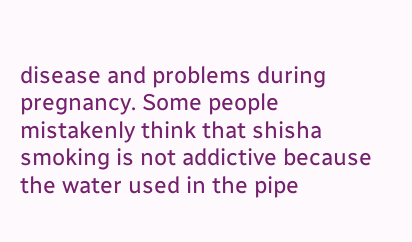disease and problems during pregnancy. Some people mistakenly think that shisha smoking is not addictive because the water used in the pipe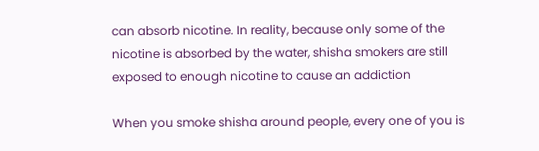can absorb nicotine. In reality, because only some of the nicotine is absorbed by the water, shisha smokers are still exposed to enough nicotine to cause an addiction

When you smoke shisha around people, every one of you is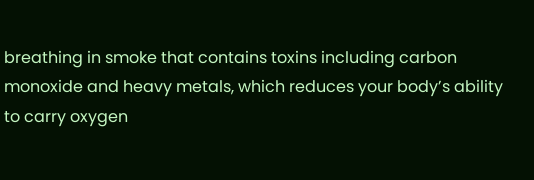breathing in smoke that contains toxins including carbon monoxide and heavy metals, which reduces your body’s ability to carry oxygen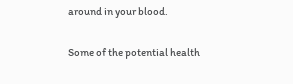around in your blood.

Some of the potential health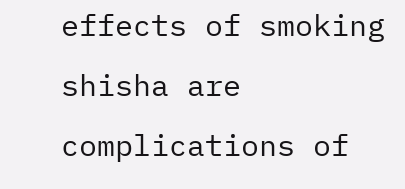effects of smoking shisha are complications of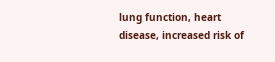lung function, heart disease, increased risk of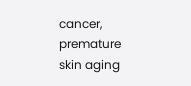cancer, premature skin aging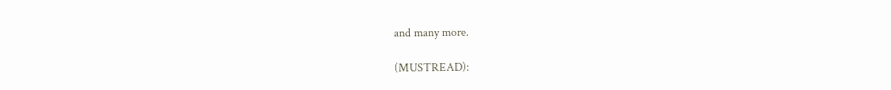and many more.

(MUSTREAD):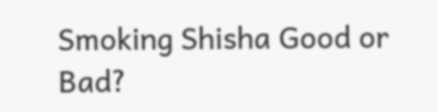Smoking Shisha Good or Bad?